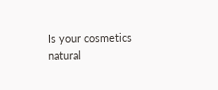Is your cosmetics natural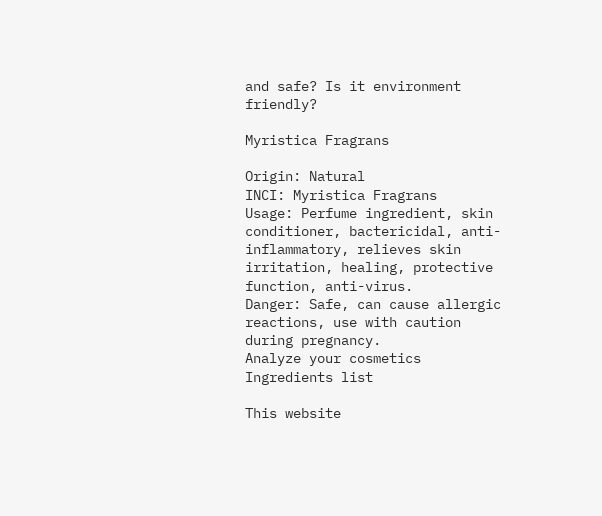and safe? Is it environment friendly?

Myristica Fragrans

Origin: Natural
INCI: Myristica Fragrans
Usage: Perfume ingredient, skin conditioner, bactericidal, anti-inflammatory, relieves skin irritation, healing, protective function, anti-virus.
Danger: Safe, can cause allergic reactions, use with caution during pregnancy.
Analyze your cosmetics Ingredients list

This website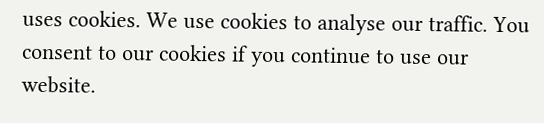uses cookies. We use cookies to analyse our traffic. You consent to our cookies if you continue to use our website.